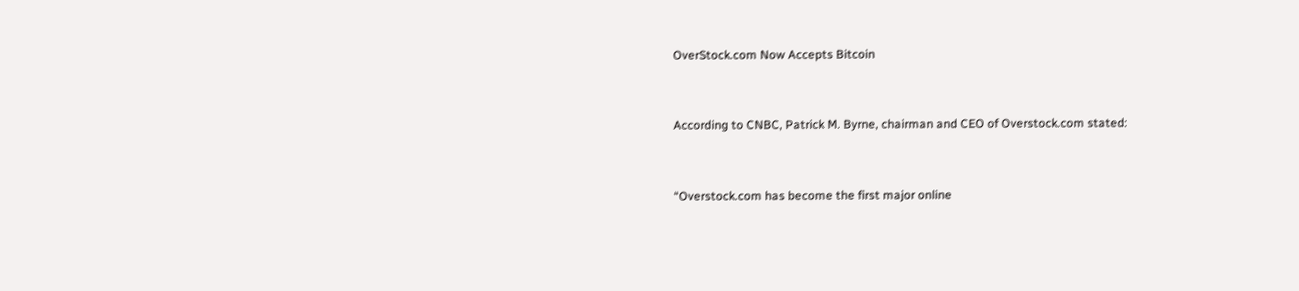OverStock.com Now Accepts Bitcoin


According to CNBC, Patrick M. Byrne, chairman and CEO of Overstock.com stated:


“Overstock.com has become the first major online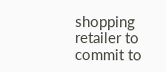shopping retailer to commit to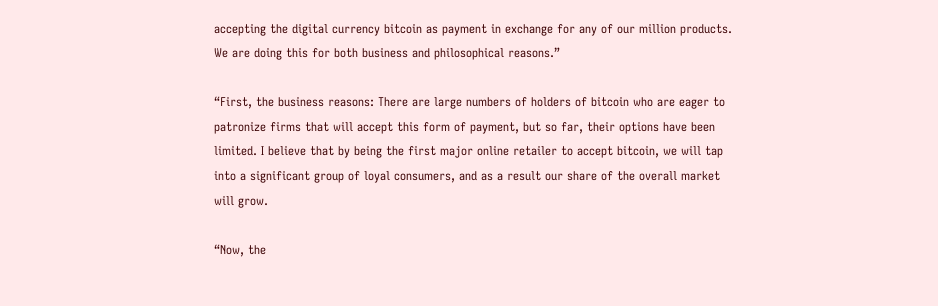accepting the digital currency bitcoin as payment in exchange for any of our million products. We are doing this for both business and philosophical reasons.”

“First, the business reasons: There are large numbers of holders of bitcoin who are eager to patronize firms that will accept this form of payment, but so far, their options have been limited. I believe that by being the first major online retailer to accept bitcoin, we will tap into a significant group of loyal consumers, and as a result our share of the overall market will grow.

“Now, the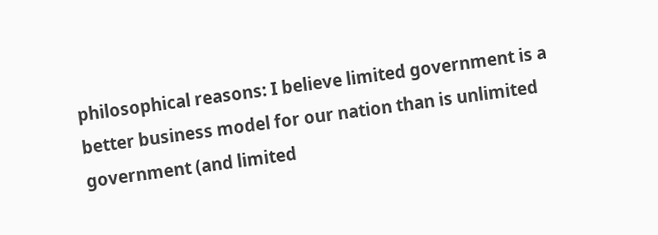philosophical reasons: I believe limited government is a better business model for our nation than is unlimited government (and limited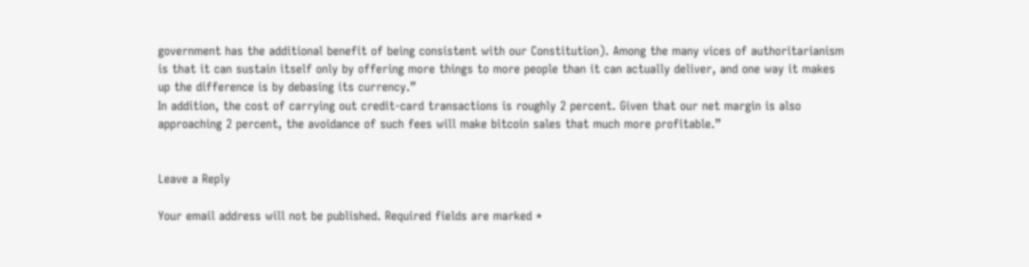government has the additional benefit of being consistent with our Constitution). Among the many vices of authoritarianism is that it can sustain itself only by offering more things to more people than it can actually deliver, and one way it makes up the difference is by debasing its currency.”
In addition, the cost of carrying out credit-card transactions is roughly 2 percent. Given that our net margin is also approaching 2 percent, the avoidance of such fees will make bitcoin sales that much more profitable.”


Leave a Reply

Your email address will not be published. Required fields are marked *